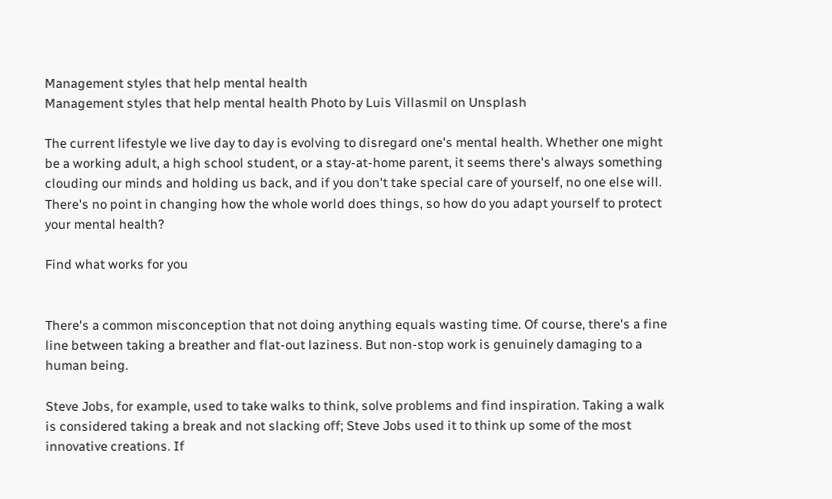Management styles that help mental health
Management styles that help mental health Photo by Luis Villasmil on Unsplash

The current lifestyle we live day to day is evolving to disregard one's mental health. Whether one might be a working adult, a high school student, or a stay-at-home parent, it seems there's always something clouding our minds and holding us back, and if you don't take special care of yourself, no one else will. There's no point in changing how the whole world does things, so how do you adapt yourself to protect your mental health?

Find what works for you


There's a common misconception that not doing anything equals wasting time. Of course, there's a fine line between taking a breather and flat-out laziness. But non-stop work is genuinely damaging to a human being.

Steve Jobs, for example, used to take walks to think, solve problems and find inspiration. Taking a walk is considered taking a break and not slacking off; Steve Jobs used it to think up some of the most innovative creations. If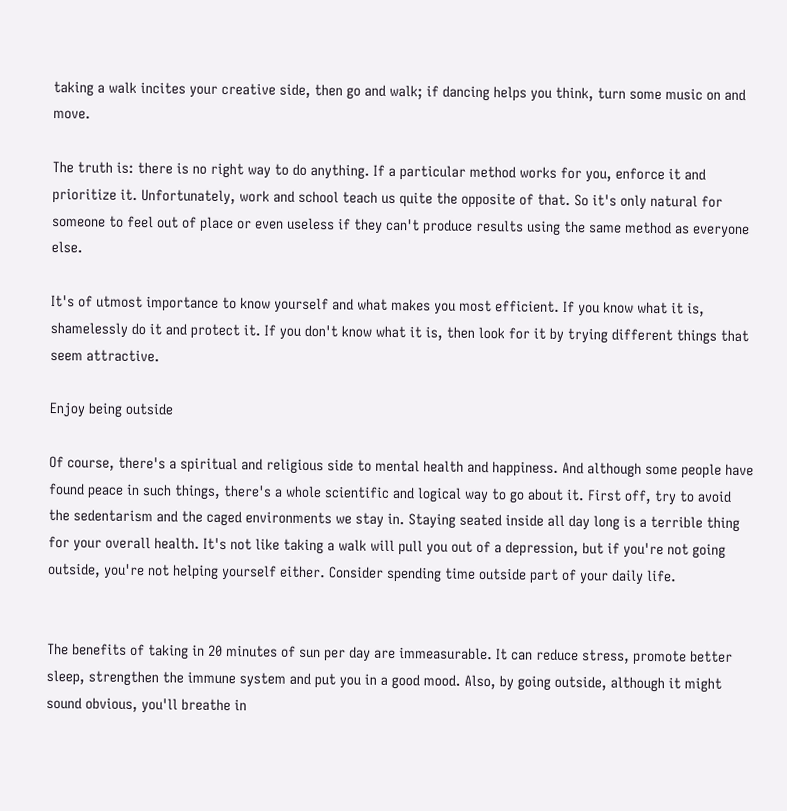taking a walk incites your creative side, then go and walk; if dancing helps you think, turn some music on and move.

The truth is: there is no right way to do anything. If a particular method works for you, enforce it and prioritize it. Unfortunately, work and school teach us quite the opposite of that. So it's only natural for someone to feel out of place or even useless if they can't produce results using the same method as everyone else.

It's of utmost importance to know yourself and what makes you most efficient. If you know what it is, shamelessly do it and protect it. If you don't know what it is, then look for it by trying different things that seem attractive.

Enjoy being outside

Of course, there's a spiritual and religious side to mental health and happiness. And although some people have found peace in such things, there's a whole scientific and logical way to go about it. First off, try to avoid the sedentarism and the caged environments we stay in. Staying seated inside all day long is a terrible thing for your overall health. It's not like taking a walk will pull you out of a depression, but if you're not going outside, you're not helping yourself either. Consider spending time outside part of your daily life.


The benefits of taking in 20 minutes of sun per day are immeasurable. It can reduce stress, promote better sleep, strengthen the immune system and put you in a good mood. Also, by going outside, although it might sound obvious, you'll breathe in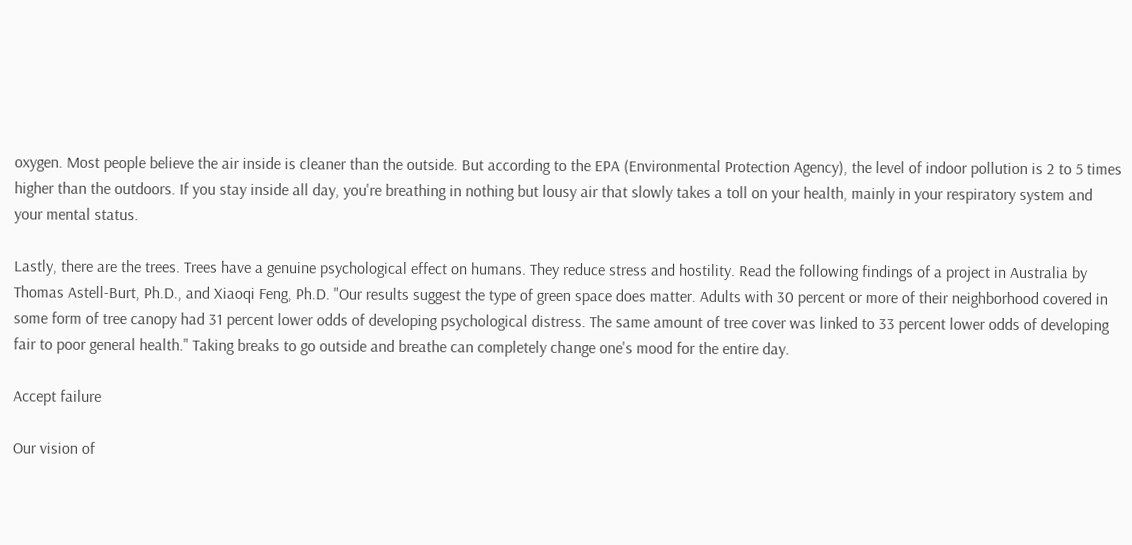oxygen. Most people believe the air inside is cleaner than the outside. But according to the EPA (Environmental Protection Agency), the level of indoor pollution is 2 to 5 times higher than the outdoors. If you stay inside all day, you're breathing in nothing but lousy air that slowly takes a toll on your health, mainly in your respiratory system and your mental status.

Lastly, there are the trees. Trees have a genuine psychological effect on humans. They reduce stress and hostility. Read the following findings of a project in Australia by Thomas Astell-Burt, Ph.D., and Xiaoqi Feng, Ph.D. "Our results suggest the type of green space does matter. Adults with 30 percent or more of their neighborhood covered in some form of tree canopy had 31 percent lower odds of developing psychological distress. The same amount of tree cover was linked to 33 percent lower odds of developing fair to poor general health." Taking breaks to go outside and breathe can completely change one's mood for the entire day.

Accept failure

Our vision of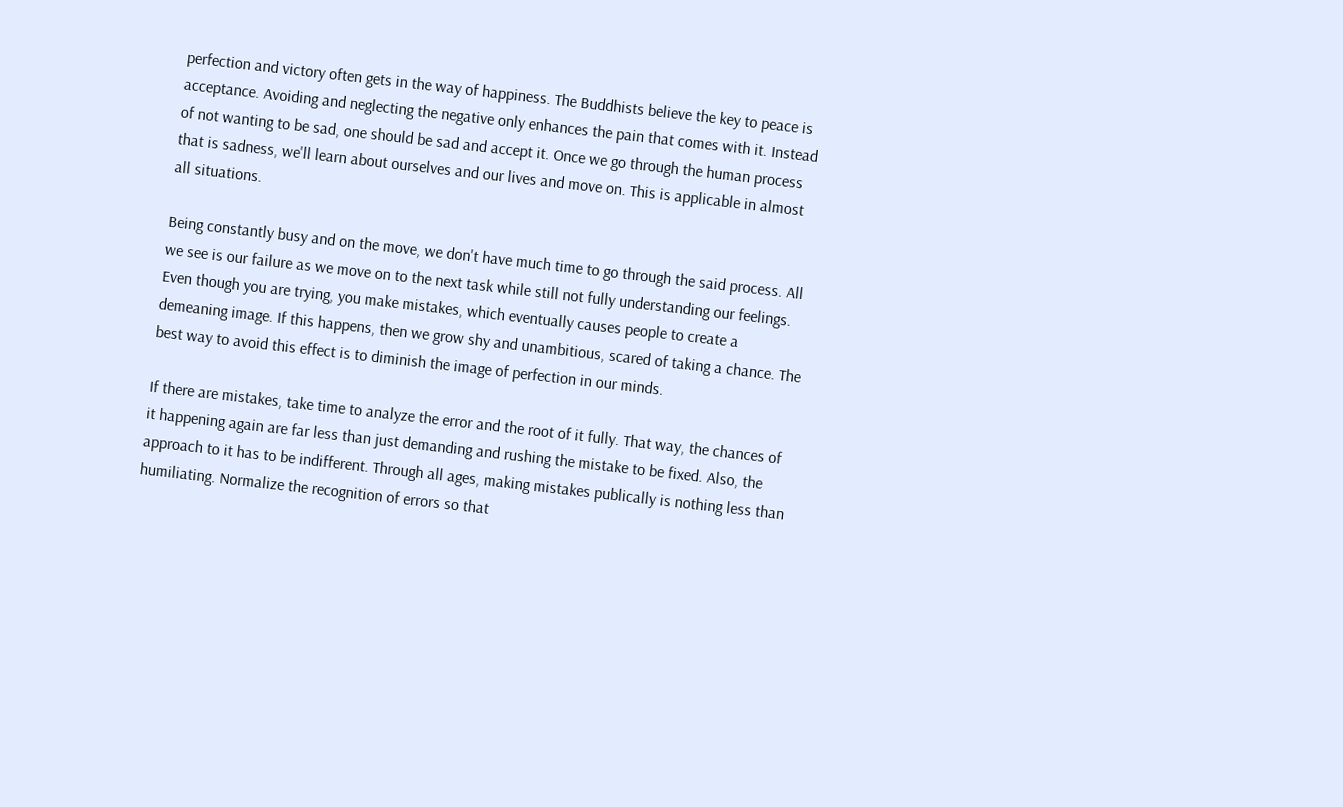perfection and victory often gets in the way of happiness. The Buddhists believe the key to peace is acceptance. Avoiding and neglecting the negative only enhances the pain that comes with it. Instead of not wanting to be sad, one should be sad and accept it. Once we go through the human process that is sadness, we'll learn about ourselves and our lives and move on. This is applicable in almost all situations.

Being constantly busy and on the move, we don't have much time to go through the said process. All we see is our failure as we move on to the next task while still not fully understanding our feelings. Even though you are trying, you make mistakes, which eventually causes people to create a demeaning image. If this happens, then we grow shy and unambitious, scared of taking a chance. The best way to avoid this effect is to diminish the image of perfection in our minds.

If there are mistakes, take time to analyze the error and the root of it fully. That way, the chances of it happening again are far less than just demanding and rushing the mistake to be fixed. Also, the approach to it has to be indifferent. Through all ages, making mistakes publically is nothing less than humiliating. Normalize the recognition of errors so that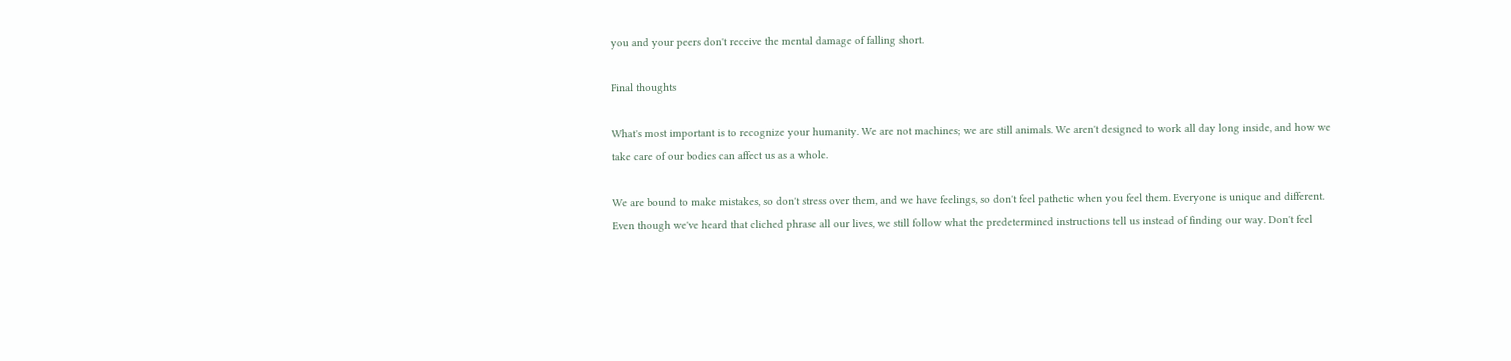you and your peers don't receive the mental damage of falling short.

Final thoughts

What's most important is to recognize your humanity. We are not machines; we are still animals. We aren't designed to work all day long inside, and how we take care of our bodies can affect us as a whole.

We are bound to make mistakes, so don't stress over them, and we have feelings, so don't feel pathetic when you feel them. Everyone is unique and different. Even though we've heard that cliched phrase all our lives, we still follow what the predetermined instructions tell us instead of finding our way. Don't feel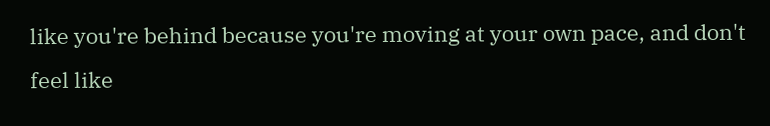like you're behind because you're moving at your own pace, and don't feel like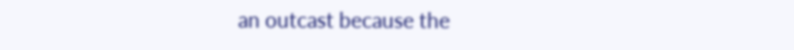an outcast because the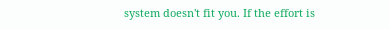system doesn't fit you. If the effort is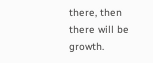there, then there will be growth.